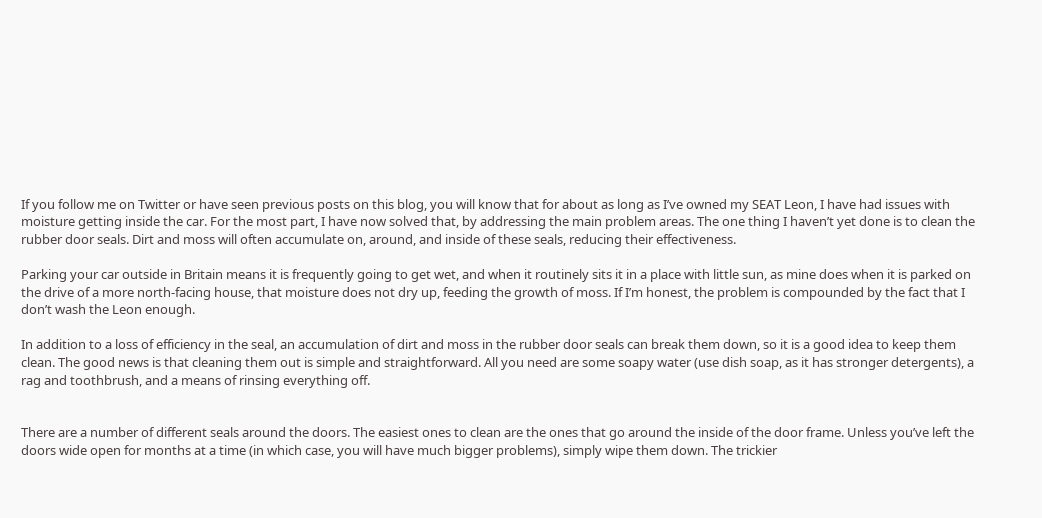If you follow me on Twitter or have seen previous posts on this blog, you will know that for about as long as I’ve owned my SEAT Leon, I have had issues with moisture getting inside the car. For the most part, I have now solved that, by addressing the main problem areas. The one thing I haven’t yet done is to clean the rubber door seals. Dirt and moss will often accumulate on, around, and inside of these seals, reducing their effectiveness.

Parking your car outside in Britain means it is frequently going to get wet, and when it routinely sits it in a place with little sun, as mine does when it is parked on the drive of a more north-facing house, that moisture does not dry up, feeding the growth of moss. If I’m honest, the problem is compounded by the fact that I don’t wash the Leon enough.

In addition to a loss of efficiency in the seal, an accumulation of dirt and moss in the rubber door seals can break them down, so it is a good idea to keep them clean. The good news is that cleaning them out is simple and straightforward. All you need are some soapy water (use dish soap, as it has stronger detergents), a rag and toothbrush, and a means of rinsing everything off.


There are a number of different seals around the doors. The easiest ones to clean are the ones that go around the inside of the door frame. Unless you’ve left the doors wide open for months at a time (in which case, you will have much bigger problems), simply wipe them down. The trickier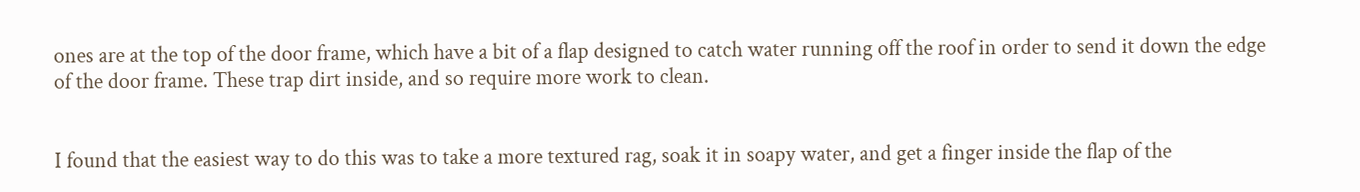ones are at the top of the door frame, which have a bit of a flap designed to catch water running off the roof in order to send it down the edge of the door frame. These trap dirt inside, and so require more work to clean.


I found that the easiest way to do this was to take a more textured rag, soak it in soapy water, and get a finger inside the flap of the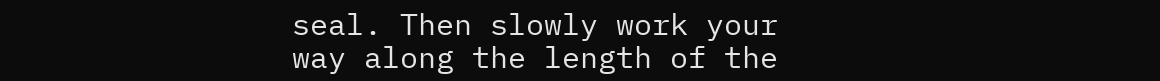seal. Then slowly work your way along the length of the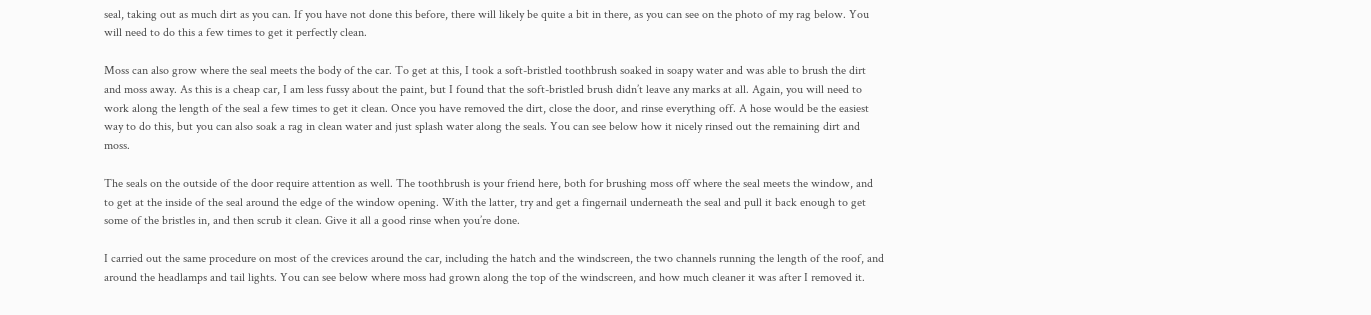seal, taking out as much dirt as you can. If you have not done this before, there will likely be quite a bit in there, as you can see on the photo of my rag below. You will need to do this a few times to get it perfectly clean.

Moss can also grow where the seal meets the body of the car. To get at this, I took a soft-bristled toothbrush soaked in soapy water and was able to brush the dirt and moss away. As this is a cheap car, I am less fussy about the paint, but I found that the soft-bristled brush didn’t leave any marks at all. Again, you will need to work along the length of the seal a few times to get it clean. Once you have removed the dirt, close the door, and rinse everything off. A hose would be the easiest way to do this, but you can also soak a rag in clean water and just splash water along the seals. You can see below how it nicely rinsed out the remaining dirt and moss.

The seals on the outside of the door require attention as well. The toothbrush is your friend here, both for brushing moss off where the seal meets the window, and to get at the inside of the seal around the edge of the window opening. With the latter, try and get a fingernail underneath the seal and pull it back enough to get some of the bristles in, and then scrub it clean. Give it all a good rinse when you’re done.

I carried out the same procedure on most of the crevices around the car, including the hatch and the windscreen, the two channels running the length of the roof, and around the headlamps and tail lights. You can see below where moss had grown along the top of the windscreen, and how much cleaner it was after I removed it.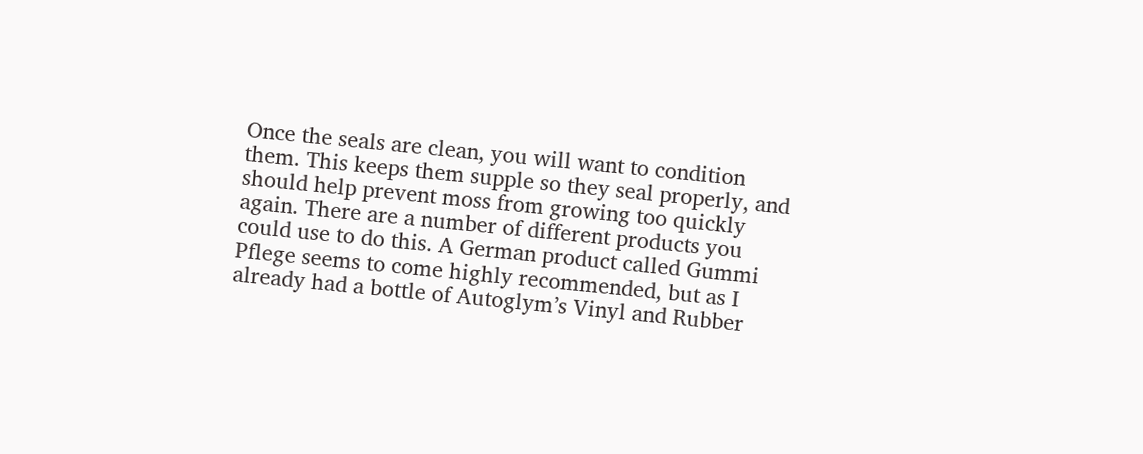Once the seals are clean, you will want to condition them. This keeps them supple so they seal properly, and should help prevent moss from growing too quickly again. There are a number of different products you could use to do this. A German product called Gummi Pflege seems to come highly recommended, but as I already had a bottle of Autoglym’s Vinyl and Rubber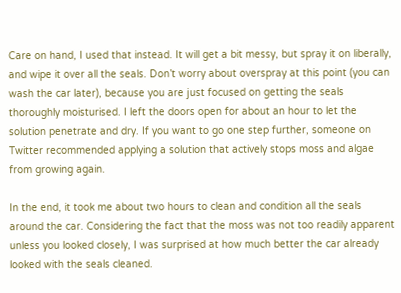Care on hand, I used that instead. It will get a bit messy, but spray it on liberally, and wipe it over all the seals. Don’t worry about overspray at this point (you can wash the car later), because you are just focused on getting the seals thoroughly moisturised. I left the doors open for about an hour to let the solution penetrate and dry. If you want to go one step further, someone on Twitter recommended applying a solution that actively stops moss and algae from growing again.

In the end, it took me about two hours to clean and condition all the seals around the car. Considering the fact that the moss was not too readily apparent unless you looked closely, I was surprised at how much better the car already looked with the seals cleaned.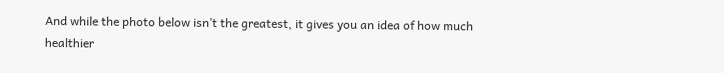And while the photo below isn’t the greatest, it gives you an idea of how much healthier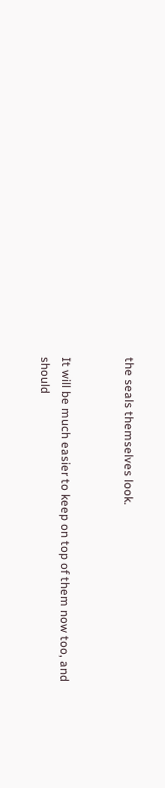the seals themselves look.


It will be much easier to keep on top of them now too, and should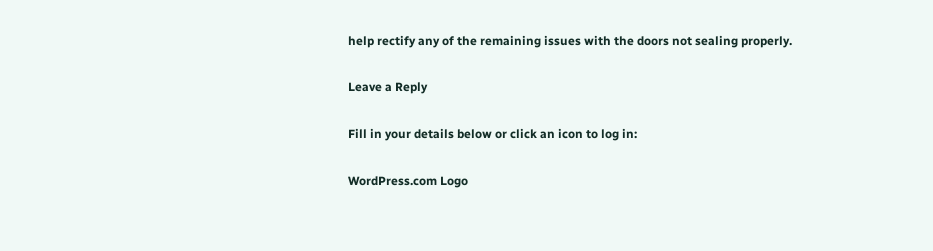help rectify any of the remaining issues with the doors not sealing properly.

Leave a Reply

Fill in your details below or click an icon to log in:

WordPress.com Logo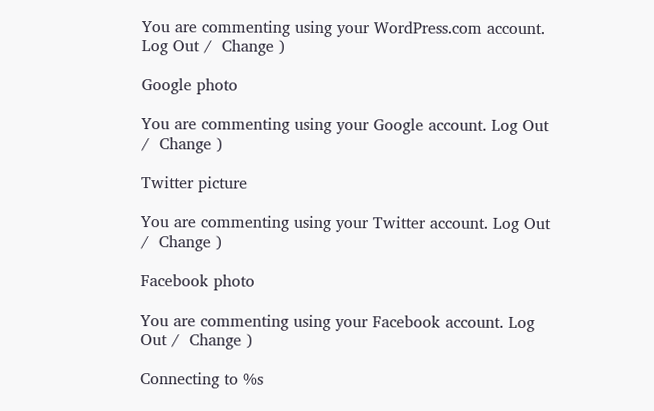You are commenting using your WordPress.com account. Log Out /  Change )

Google photo

You are commenting using your Google account. Log Out /  Change )

Twitter picture

You are commenting using your Twitter account. Log Out /  Change )

Facebook photo

You are commenting using your Facebook account. Log Out /  Change )

Connecting to %s